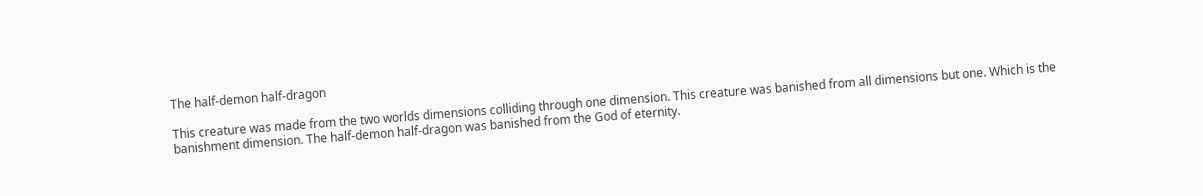The half-demon half-dragon

This creature was made from the two worlds dimensions colliding through one dimension. This creature was banished from all dimensions but one. Which is the banishment dimension. The half-demon half-dragon was banished from the God of eternity.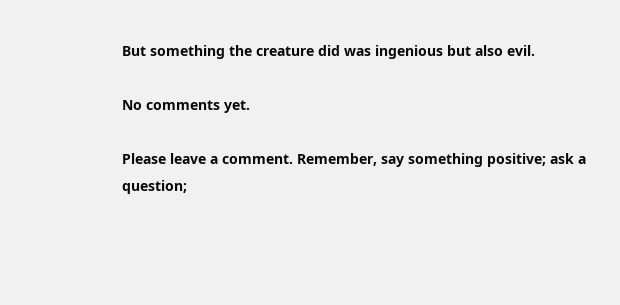But something the creature did was ingenious but also evil.

No comments yet.

Please leave a comment. Remember, say something positive; ask a question;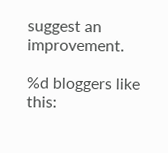suggest an improvement.

%d bloggers like this: